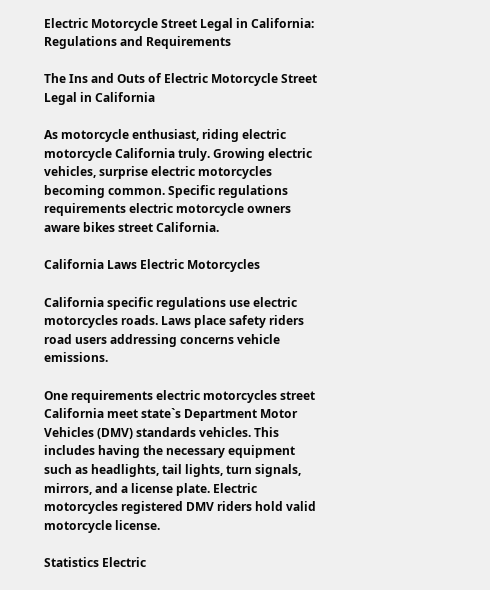Electric Motorcycle Street Legal in California: Regulations and Requirements

The Ins and Outs of Electric Motorcycle Street Legal in California

As motorcycle enthusiast, riding electric motorcycle California truly. Growing electric vehicles, surprise electric motorcycles becoming common. Specific regulations requirements electric motorcycle owners aware bikes street California.

California Laws Electric Motorcycles

California specific regulations use electric motorcycles roads. Laws place safety riders road users addressing concerns vehicle emissions.

One requirements electric motorcycles street California meet state`s Department Motor Vehicles (DMV) standards vehicles. This includes having the necessary equipment such as headlights, tail lights, turn signals, mirrors, and a license plate. Electric motorcycles registered DMV riders hold valid motorcycle license.

Statistics Electric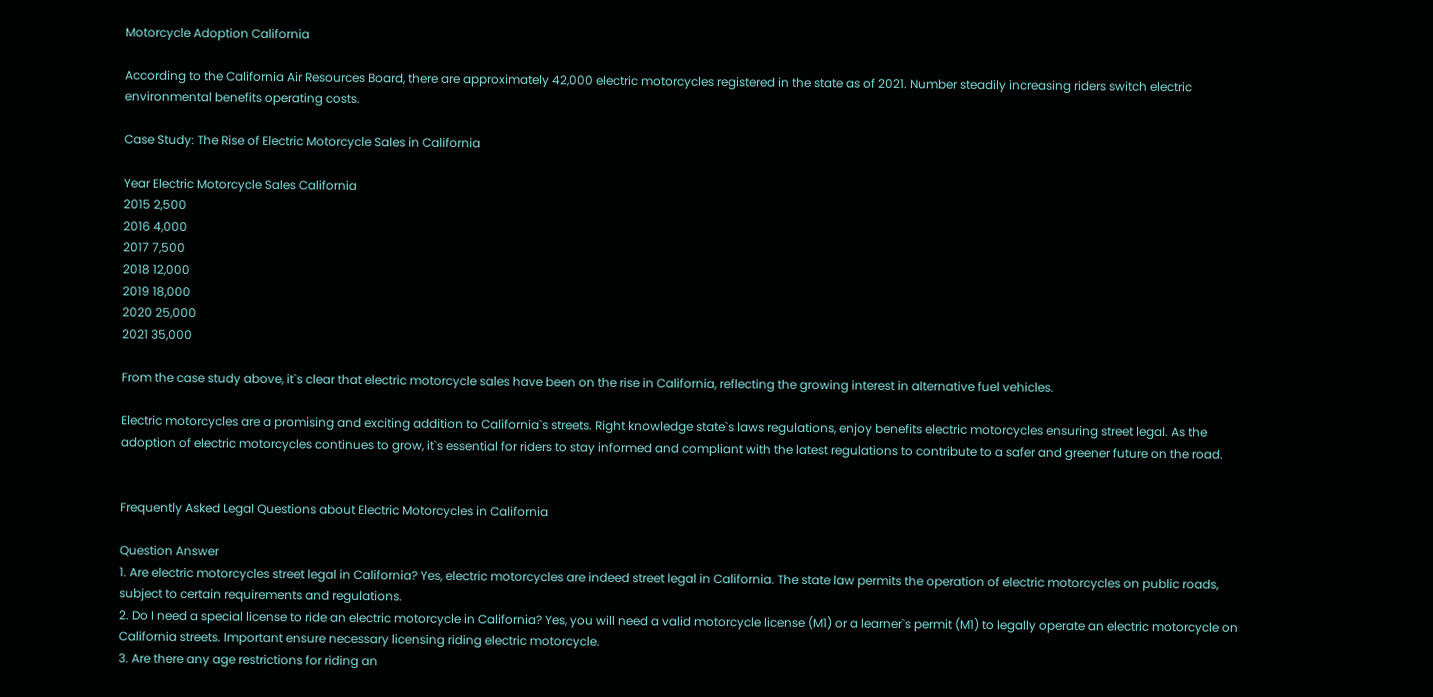Motorcycle Adoption California

According to the California Air Resources Board, there are approximately 42,000 electric motorcycles registered in the state as of 2021. Number steadily increasing riders switch electric environmental benefits operating costs.

Case Study: The Rise of Electric Motorcycle Sales in California

Year Electric Motorcycle Sales California
2015 2,500
2016 4,000
2017 7,500
2018 12,000
2019 18,000
2020 25,000
2021 35,000

From the case study above, it`s clear that electric motorcycle sales have been on the rise in California, reflecting the growing interest in alternative fuel vehicles.

Electric motorcycles are a promising and exciting addition to California`s streets. Right knowledge state`s laws regulations, enjoy benefits electric motorcycles ensuring street legal. As the adoption of electric motorcycles continues to grow, it`s essential for riders to stay informed and compliant with the latest regulations to contribute to a safer and greener future on the road.


Frequently Asked Legal Questions about Electric Motorcycles in California

Question Answer
1. Are electric motorcycles street legal in California? Yes, electric motorcycles are indeed street legal in California. The state law permits the operation of electric motorcycles on public roads, subject to certain requirements and regulations.
2. Do I need a special license to ride an electric motorcycle in California? Yes, you will need a valid motorcycle license (M1) or a learner`s permit (M1) to legally operate an electric motorcycle on California streets. Important ensure necessary licensing riding electric motorcycle.
3. Are there any age restrictions for riding an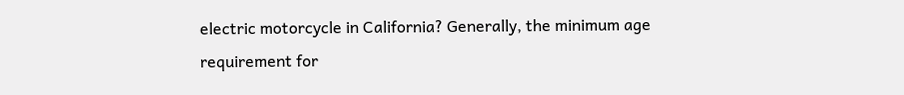electric motorcycle in California? Generally, the minimum age requirement for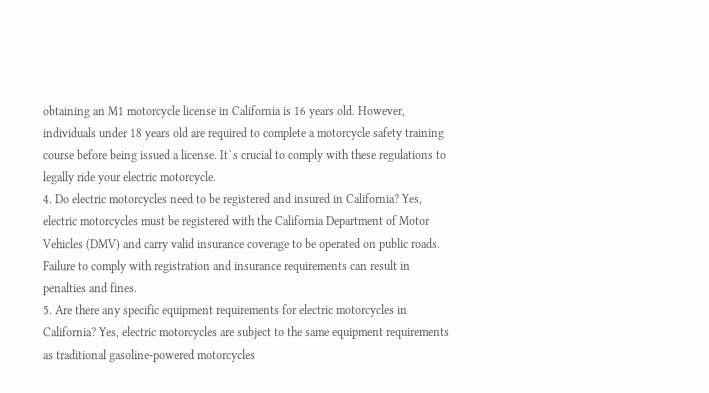obtaining an M1 motorcycle license in California is 16 years old. However, individuals under 18 years old are required to complete a motorcycle safety training course before being issued a license. It`s crucial to comply with these regulations to legally ride your electric motorcycle.
4. Do electric motorcycles need to be registered and insured in California? Yes, electric motorcycles must be registered with the California Department of Motor Vehicles (DMV) and carry valid insurance coverage to be operated on public roads. Failure to comply with registration and insurance requirements can result in penalties and fines.
5. Are there any specific equipment requirements for electric motorcycles in California? Yes, electric motorcycles are subject to the same equipment requirements as traditional gasoline-powered motorcycles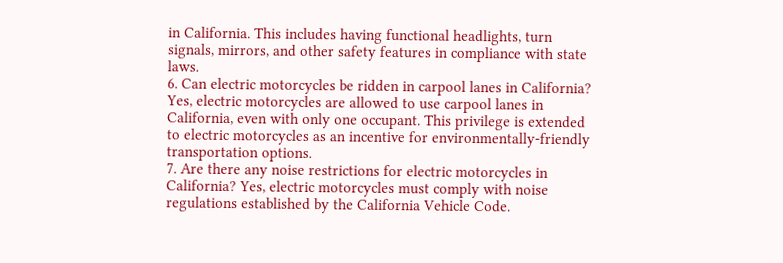in California. This includes having functional headlights, turn signals, mirrors, and other safety features in compliance with state laws.
6. Can electric motorcycles be ridden in carpool lanes in California? Yes, electric motorcycles are allowed to use carpool lanes in California, even with only one occupant. This privilege is extended to electric motorcycles as an incentive for environmentally-friendly transportation options.
7. Are there any noise restrictions for electric motorcycles in California? Yes, electric motorcycles must comply with noise regulations established by the California Vehicle Code.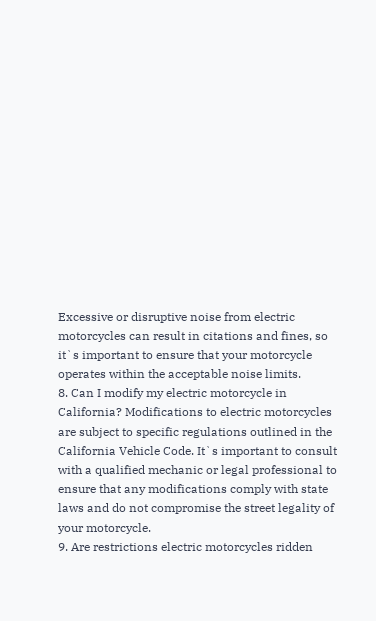Excessive or disruptive noise from electric motorcycles can result in citations and fines, so it`s important to ensure that your motorcycle operates within the acceptable noise limits.
8. Can I modify my electric motorcycle in California? Modifications to electric motorcycles are subject to specific regulations outlined in the California Vehicle Code. It`s important to consult with a qualified mechanic or legal professional to ensure that any modifications comply with state laws and do not compromise the street legality of your motorcycle.
9. Are restrictions electric motorcycles ridden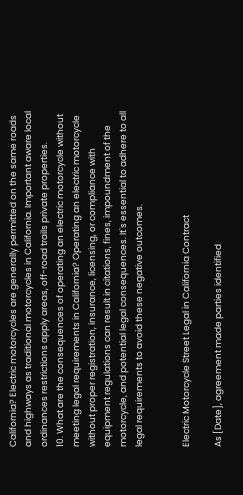California? Electric motorcycles are generally permitted on the same roads and highways as traditional motorcycles in California. Important aware local ordinances restrictions apply areas, off-road trails private properties.
10. What are the consequences of operating an electric motorcycle without meeting legal requirements in California? Operating an electric motorcycle without proper registration, insurance, licensing, or compliance with equipment regulations can result in citations, fines, impoundment of the motorcycle, and potential legal consequences. It`s essential to adhere to all legal requirements to avoid these negative outcomes.


Electric Motorcycle Street Legal in California Contract

As [Date], agreement made parties identified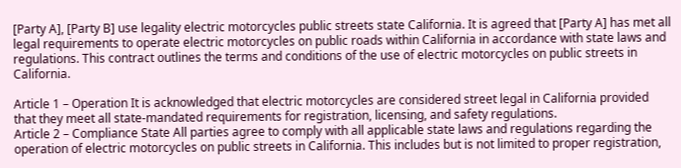[Party A], [Party B] use legality electric motorcycles public streets state California. It is agreed that [Party A] has met all legal requirements to operate electric motorcycles on public roads within California in accordance with state laws and regulations. This contract outlines the terms and conditions of the use of electric motorcycles on public streets in California.

Article 1 – Operation It is acknowledged that electric motorcycles are considered street legal in California provided that they meet all state-mandated requirements for registration, licensing, and safety regulations.
Article 2 – Compliance State All parties agree to comply with all applicable state laws and regulations regarding the operation of electric motorcycles on public streets in California. This includes but is not limited to proper registration,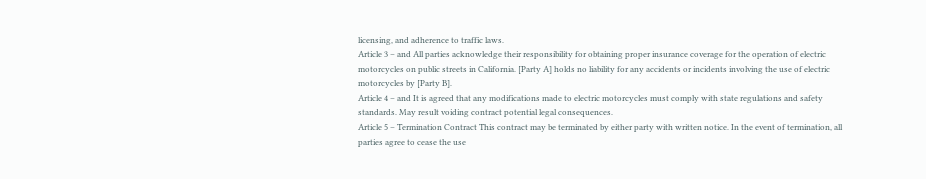licensing, and adherence to traffic laws.
Article 3 – and All parties acknowledge their responsibility for obtaining proper insurance coverage for the operation of electric motorcycles on public streets in California. [Party A] holds no liability for any accidents or incidents involving the use of electric motorcycles by [Party B].
Article 4 – and It is agreed that any modifications made to electric motorcycles must comply with state regulations and safety standards. May result voiding contract potential legal consequences.
Article 5 – Termination Contract This contract may be terminated by either party with written notice. In the event of termination, all parties agree to cease the use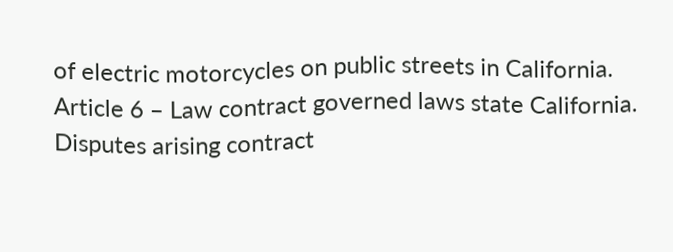of electric motorcycles on public streets in California.
Article 6 – Law contract governed laws state California. Disputes arising contract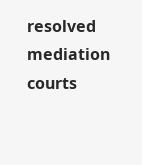resolved mediation courts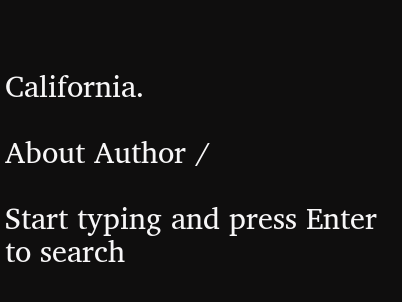California.

About Author /

Start typing and press Enter to search